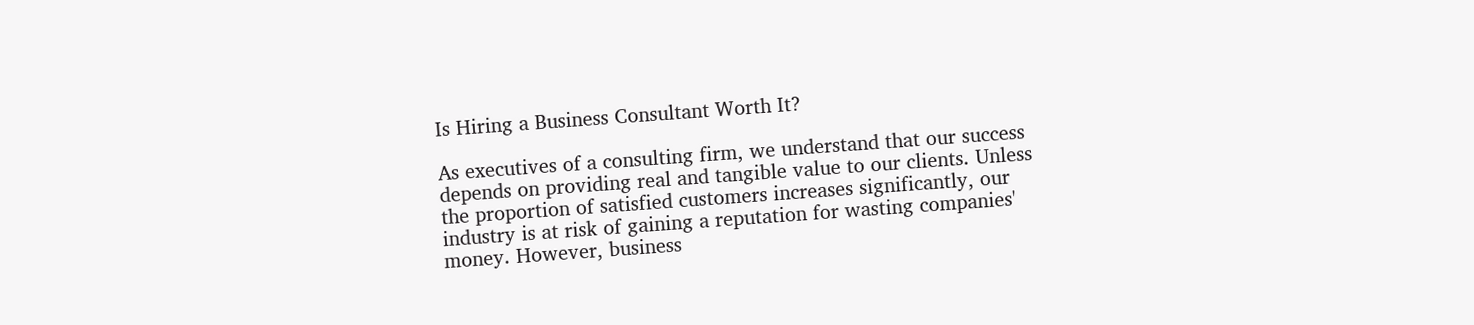Is Hiring a Business Consultant Worth It?

As executives of a consulting firm, we understand that our success depends on providing real and tangible value to our clients. Unless the proportion of satisfied customers increases significantly, our industry is at risk of gaining a reputation for wasting companies' money. However, business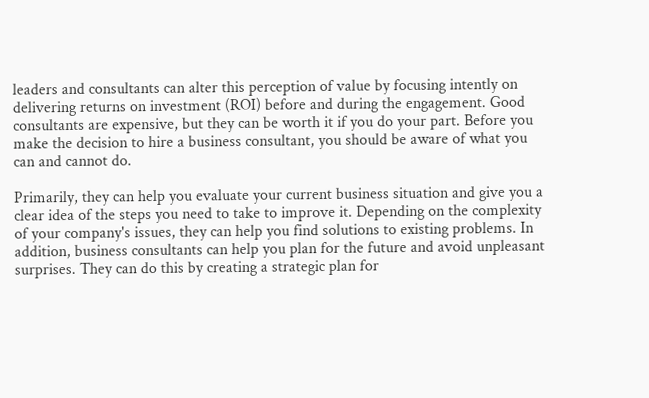leaders and consultants can alter this perception of value by focusing intently on delivering returns on investment (ROI) before and during the engagement. Good consultants are expensive, but they can be worth it if you do your part. Before you make the decision to hire a business consultant, you should be aware of what you can and cannot do.

Primarily, they can help you evaluate your current business situation and give you a clear idea of the steps you need to take to improve it. Depending on the complexity of your company's issues, they can help you find solutions to existing problems. In addition, business consultants can help you plan for the future and avoid unpleasant surprises. They can do this by creating a strategic plan for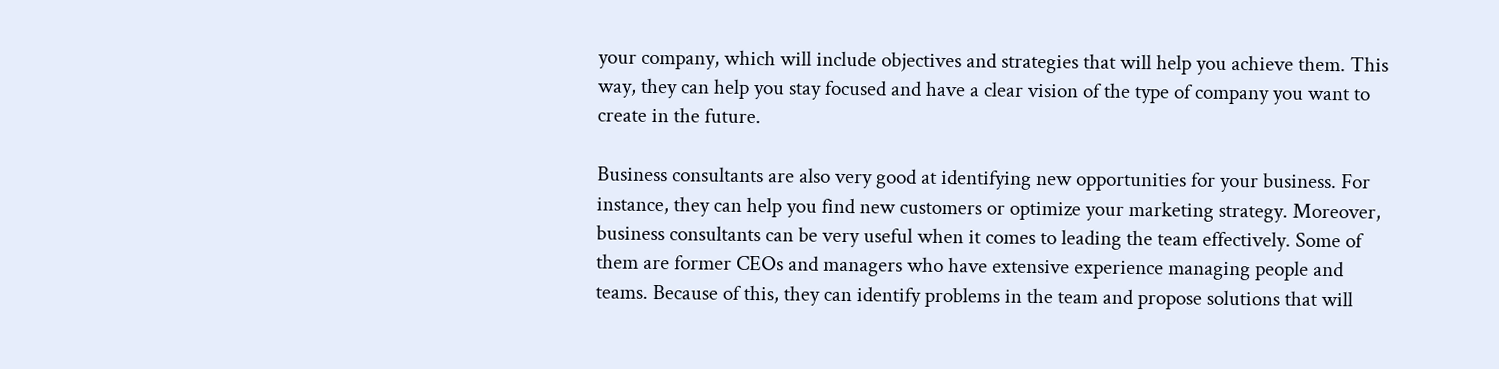your company, which will include objectives and strategies that will help you achieve them. This way, they can help you stay focused and have a clear vision of the type of company you want to create in the future.

Business consultants are also very good at identifying new opportunities for your business. For instance, they can help you find new customers or optimize your marketing strategy. Moreover, business consultants can be very useful when it comes to leading the team effectively. Some of them are former CEOs and managers who have extensive experience managing people and teams. Because of this, they can identify problems in the team and propose solutions that will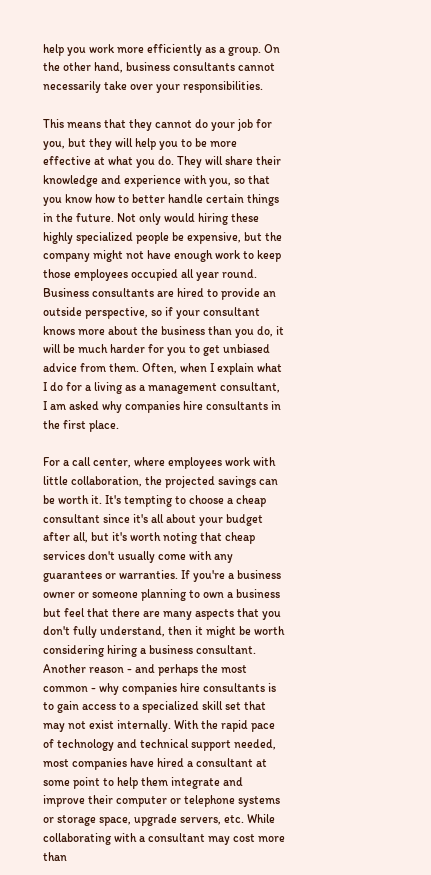help you work more efficiently as a group. On the other hand, business consultants cannot necessarily take over your responsibilities.

This means that they cannot do your job for you, but they will help you to be more effective at what you do. They will share their knowledge and experience with you, so that you know how to better handle certain things in the future. Not only would hiring these highly specialized people be expensive, but the company might not have enough work to keep those employees occupied all year round. Business consultants are hired to provide an outside perspective, so if your consultant knows more about the business than you do, it will be much harder for you to get unbiased advice from them. Often, when I explain what I do for a living as a management consultant, I am asked why companies hire consultants in the first place.

For a call center, where employees work with little collaboration, the projected savings can be worth it. It's tempting to choose a cheap consultant since it's all about your budget after all, but it's worth noting that cheap services don't usually come with any guarantees or warranties. If you're a business owner or someone planning to own a business but feel that there are many aspects that you don't fully understand, then it might be worth considering hiring a business consultant. Another reason - and perhaps the most common - why companies hire consultants is to gain access to a specialized skill set that may not exist internally. With the rapid pace of technology and technical support needed, most companies have hired a consultant at some point to help them integrate and improve their computer or telephone systems or storage space, upgrade servers, etc. While collaborating with a consultant may cost more than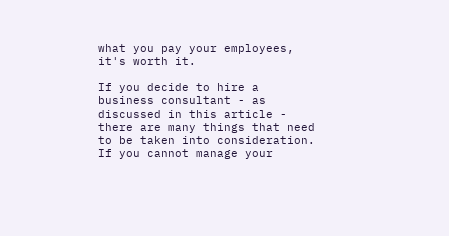what you pay your employees, it's worth it.

If you decide to hire a business consultant - as discussed in this article - there are many things that need to be taken into consideration. If you cannot manage your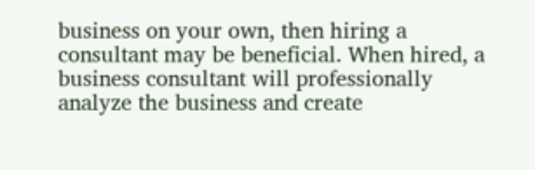business on your own, then hiring a consultant may be beneficial. When hired, a business consultant will professionally analyze the business and create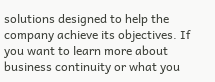solutions designed to help the company achieve its objectives. If you want to learn more about business continuity or what you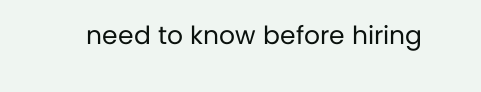need to know before hiring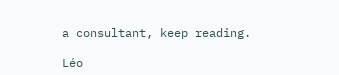a consultant, keep reading.

Léo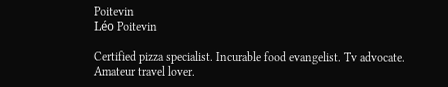Poitevin
Léo Poitevin

Certified pizza specialist. Incurable food evangelist. Tv advocate. Amateur travel lover.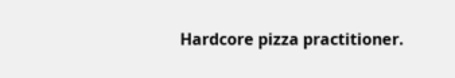Hardcore pizza practitioner.